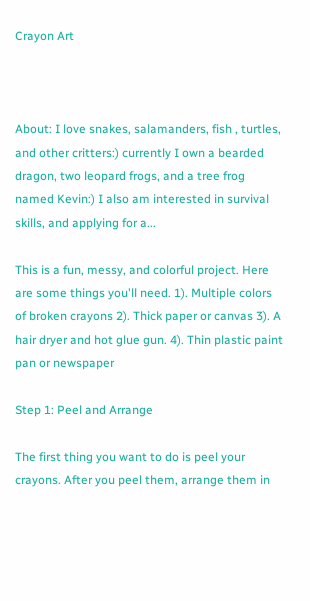Crayon Art



About: I love snakes, salamanders, fish , turtles, and other critters:) currently I own a bearded dragon, two leopard frogs, and a tree frog named Kevin:) I also am interested in survival skills, and applying for a...

This is a fun, messy, and colorful project. Here are some things you'll need. 1). Multiple colors of broken crayons 2). Thick paper or canvas 3). A hair dryer and hot glue gun. 4). Thin plastic paint pan or newspaper

Step 1: Peel and Arrange

The first thing you want to do is peel your crayons. After you peel them, arrange them in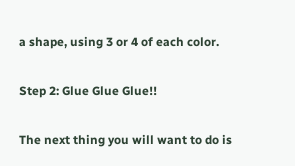a shape, using 3 or 4 of each color.

Step 2: Glue Glue Glue!!

The next thing you will want to do is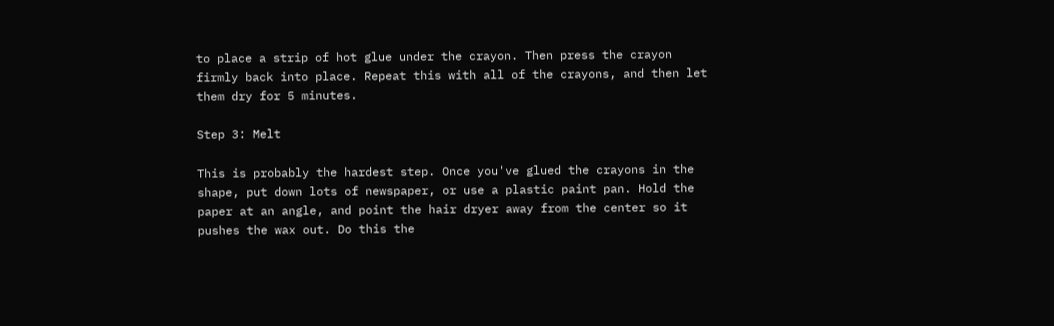to place a strip of hot glue under the crayon. Then press the crayon firmly back into place. Repeat this with all of the crayons, and then let them dry for 5 minutes.

Step 3: Melt

This is probably the hardest step. Once you've glued the crayons in the shape, put down lots of newspaper, or use a plastic paint pan. Hold the paper at an angle, and point the hair dryer away from the center so it pushes the wax out. Do this the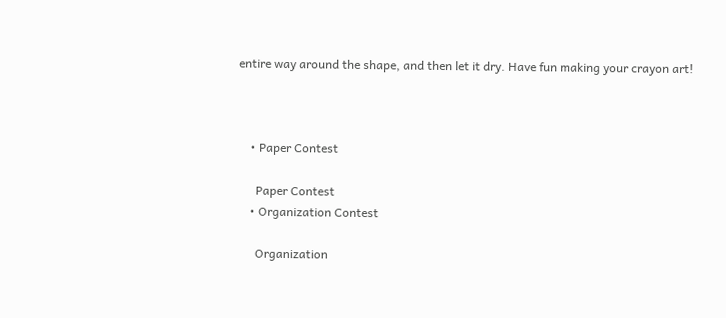entire way around the shape, and then let it dry. Have fun making your crayon art!



    • Paper Contest

      Paper Contest
    • Organization Contest

      Organization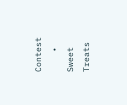Contest
    • Sweet Treats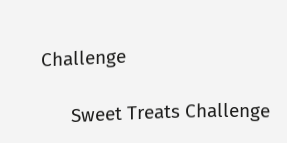Challenge

      Sweet Treats Challenge